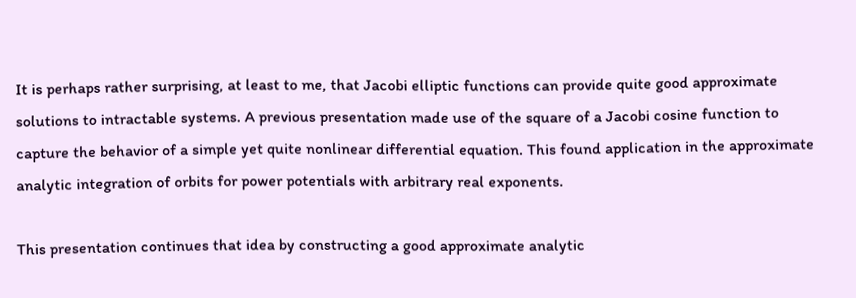It is perhaps rather surprising, at least to me, that Jacobi elliptic functions can provide quite good approximate solutions to intractable systems. A previous presentation made use of the square of a Jacobi cosine function to capture the behavior of a simple yet quite nonlinear differential equation. This found application in the approximate analytic integration of orbits for power potentials with arbitrary real exponents.

This presentation continues that idea by constructing a good approximate analytic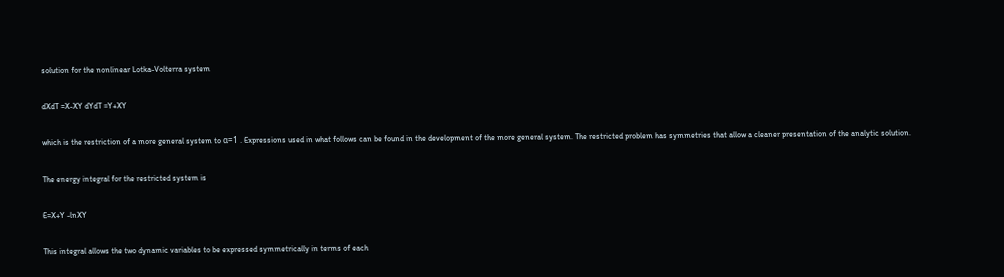solution for the nonlinear Lotka-Volterra system

dXdT =X-XY dYdT =Y+XY

which is the restriction of a more general system to α=1 . Expressions used in what follows can be found in the development of the more general system. The restricted problem has symmetries that allow a cleaner presentation of the analytic solution.

The energy integral for the restricted system is

E=X+Y -lnXY

This integral allows the two dynamic variables to be expressed symmetrically in terms of each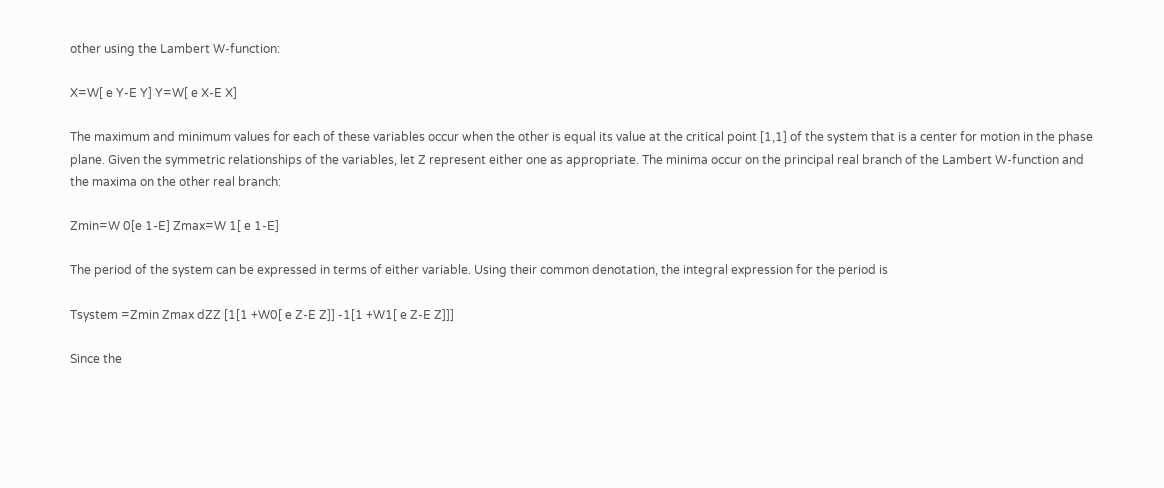other using the Lambert W-function:

X=W[ e Y-E Y] Y=W[ e X-E X]

The maximum and minimum values for each of these variables occur when the other is equal its value at the critical point [1,1] of the system that is a center for motion in the phase plane. Given the symmetric relationships of the variables, let Z represent either one as appropriate. The minima occur on the principal real branch of the Lambert W-function and the maxima on the other real branch:

Zmin=W 0[e 1-E] Zmax=W 1[ e 1-E]

The period of the system can be expressed in terms of either variable. Using their common denotation, the integral expression for the period is

Tsystem =Zmin Zmax dZZ [1[1 +W0[ e Z-E Z]] -1[1 +W1[ e Z-E Z]]]

Since the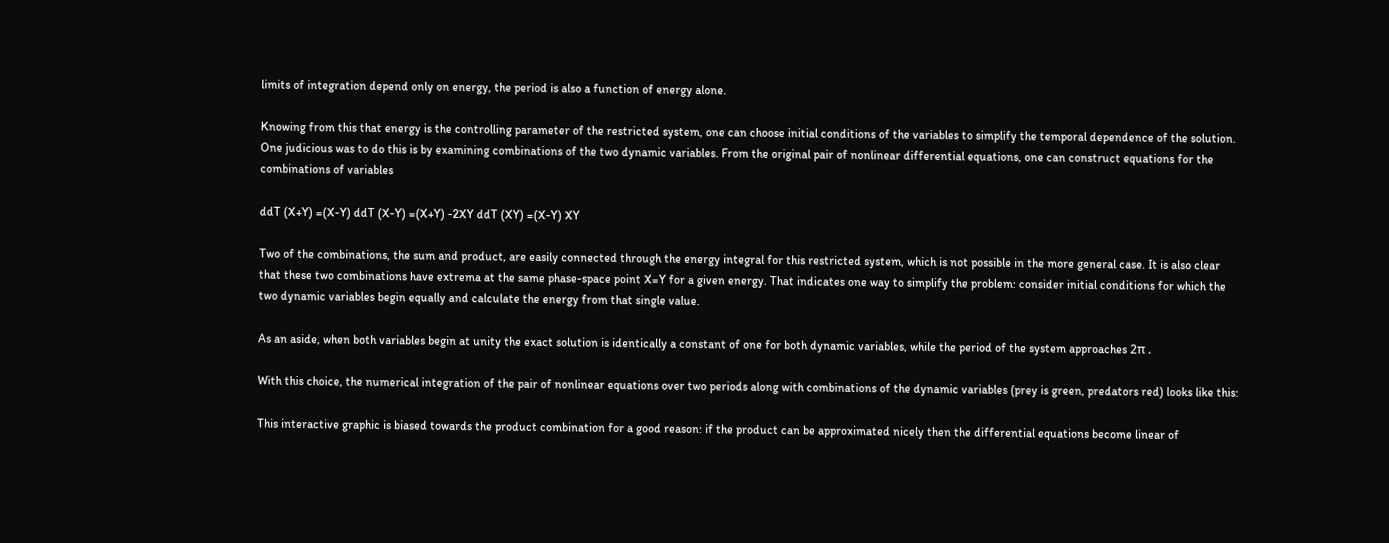limits of integration depend only on energy, the period is also a function of energy alone.

Knowing from this that energy is the controlling parameter of the restricted system, one can choose initial conditions of the variables to simplify the temporal dependence of the solution. One judicious was to do this is by examining combinations of the two dynamic variables. From the original pair of nonlinear differential equations, one can construct equations for the combinations of variables

ddT (X+Y) =(X-Y) ddT (X-Y) =(X+Y) -2XY ddT (XY) =(X-Y) XY

Two of the combinations, the sum and product, are easily connected through the energy integral for this restricted system, which is not possible in the more general case. It is also clear that these two combinations have extrema at the same phase-space point X=Y for a given energy. That indicates one way to simplify the problem: consider initial conditions for which the two dynamic variables begin equally and calculate the energy from that single value.

As an aside, when both variables begin at unity the exact solution is identically a constant of one for both dynamic variables, while the period of the system approaches 2π .

With this choice, the numerical integration of the pair of nonlinear equations over two periods along with combinations of the dynamic variables (prey is green, predators red) looks like this:

This interactive graphic is biased towards the product combination for a good reason: if the product can be approximated nicely then the differential equations become linear of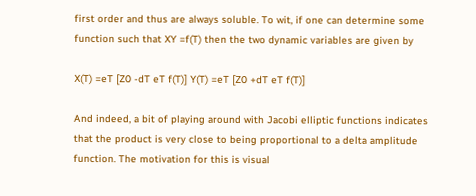first order and thus are always soluble. To wit, if one can determine some function such that XY =f(T) then the two dynamic variables are given by

X(T) =eT [Z0 -dT eT f(T)] Y(T) =eT [Z0 +dT eT f(T)]

And indeed, a bit of playing around with Jacobi elliptic functions indicates that the product is very close to being proportional to a delta amplitude function. The motivation for this is visual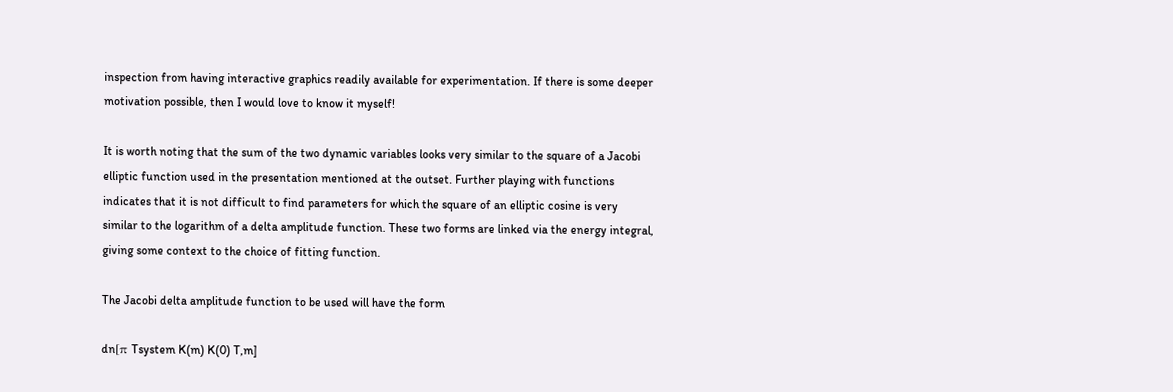inspection from having interactive graphics readily available for experimentation. If there is some deeper motivation possible, then I would love to know it myself!

It is worth noting that the sum of the two dynamic variables looks very similar to the square of a Jacobi elliptic function used in the presentation mentioned at the outset. Further playing with functions indicates that it is not difficult to find parameters for which the square of an elliptic cosine is very similar to the logarithm of a delta amplitude function. These two forms are linked via the energy integral, giving some context to the choice of fitting function.

The Jacobi delta amplitude function to be used will have the form

dn[π Tsystem K(m) K(0) T,m]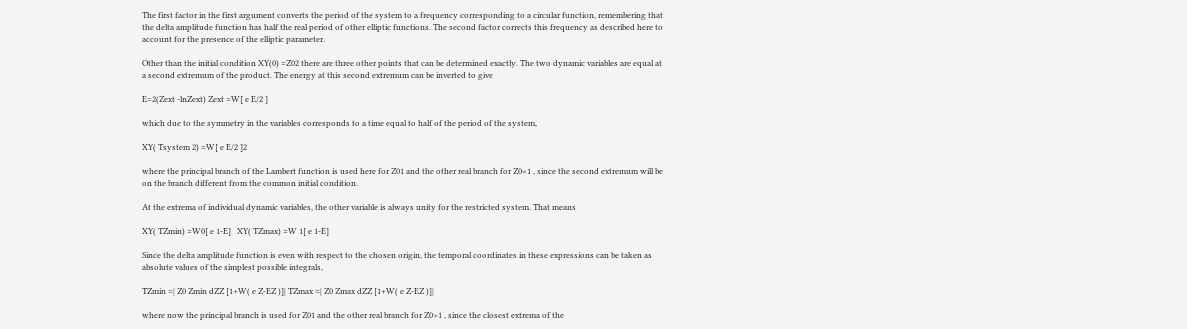The first factor in the first argument converts the period of the system to a frequency corresponding to a circular function, remembering that the delta amplitude function has half the real period of other elliptic functions. The second factor corrects this frequency as described here to account for the presence of the elliptic parameter.

Other than the initial condition XY(0) =Z02 there are three other points that can be determined exactly. The two dynamic variables are equal at a second extremum of the product. The energy at this second extremum can be inverted to give

E=2(Zext -lnZext) Zext =W[ e E/2 ]

which due to the symmetry in the variables corresponds to a time equal to half of the period of the system,

XY( Tsystem 2) =W[ e E/2 ]2

where the principal branch of the Lambert function is used here for Z01 and the other real branch for Z0<1 , since the second extremum will be on the branch different from the common initial condition.

At the extrema of individual dynamic variables, the other variable is always unity for the restricted system. That means

XY( TZmin) =W0[ e 1-E]   XY( TZmax) =W 1[ e 1-E]

Since the delta amplitude function is even with respect to the chosen origin, the temporal coordinates in these expressions can be taken as absolute values of the simplest possible integrals,

TZmin =| Z0 Zmin dZZ [1+W( e Z-EZ )]| TZmax =| Z0 Zmax dZZ [1+W( e Z-EZ )]|

where now the principal branch is used for Z01 and the other real branch for Z0>1 , since the closest extrema of the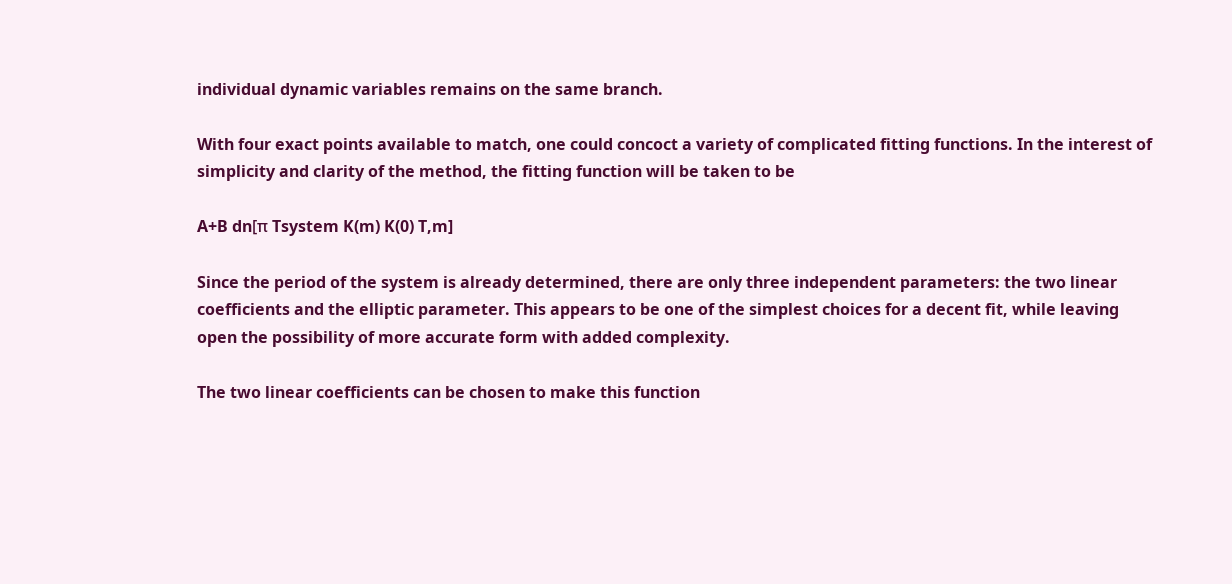individual dynamic variables remains on the same branch.

With four exact points available to match, one could concoct a variety of complicated fitting functions. In the interest of simplicity and clarity of the method, the fitting function will be taken to be

A+B dn[π Tsystem K(m) K(0) T,m]

Since the period of the system is already determined, there are only three independent parameters: the two linear coefficients and the elliptic parameter. This appears to be one of the simplest choices for a decent fit, while leaving open the possibility of more accurate form with added complexity.

The two linear coefficients can be chosen to make this function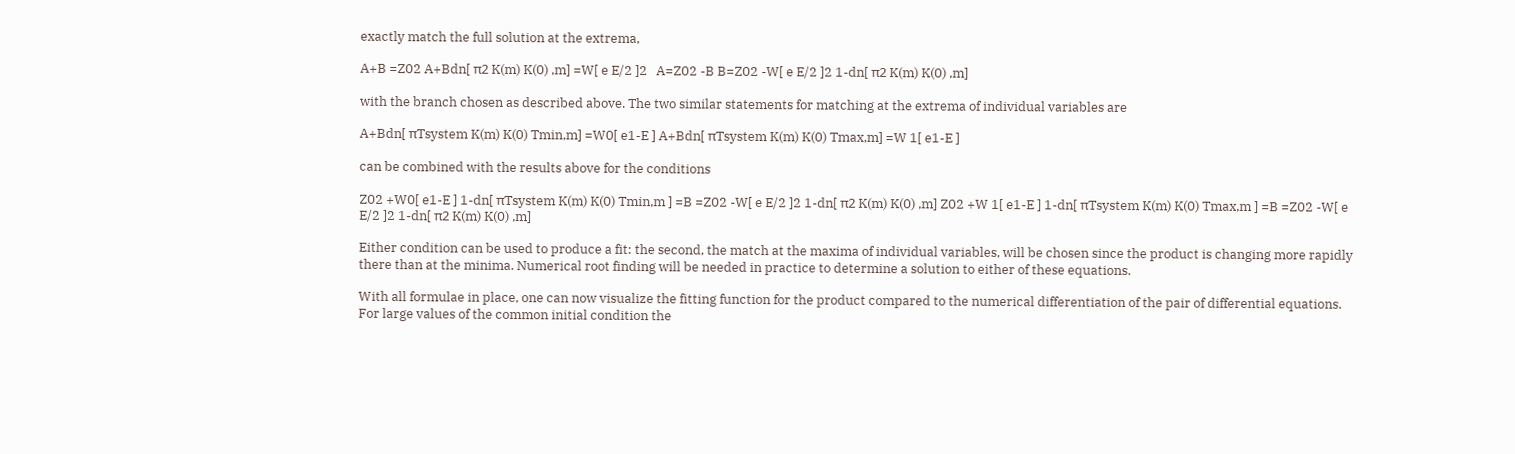exactly match the full solution at the extrema,

A+B =Z02 A+Bdn[ π2 K(m) K(0) ,m] =W[ e E/2 ]2   A=Z02 -B B=Z02 -W[ e E/2 ]2 1-dn[ π2 K(m) K(0) ,m]

with the branch chosen as described above. The two similar statements for matching at the extrema of individual variables are

A+Bdn[ πTsystem K(m) K(0) Tmin,m] =W0[ e1-E ] A+Bdn[ πTsystem K(m) K(0) Tmax,m] =W 1[ e1-E ]

can be combined with the results above for the conditions

Z02 +W0[ e1-E ] 1-dn[ πTsystem K(m) K(0) Tmin,m ] =B =Z02 -W[ e E/2 ]2 1-dn[ π2 K(m) K(0) ,m] Z02 +W 1[ e1-E ] 1-dn[ πTsystem K(m) K(0) Tmax,m ] =B =Z02 -W[ e E/2 ]2 1-dn[ π2 K(m) K(0) ,m]

Either condition can be used to produce a fit: the second, the match at the maxima of individual variables, will be chosen since the product is changing more rapidly there than at the minima. Numerical root finding will be needed in practice to determine a solution to either of these equations.

With all formulae in place, one can now visualize the fitting function for the product compared to the numerical differentiation of the pair of differential equations. For large values of the common initial condition the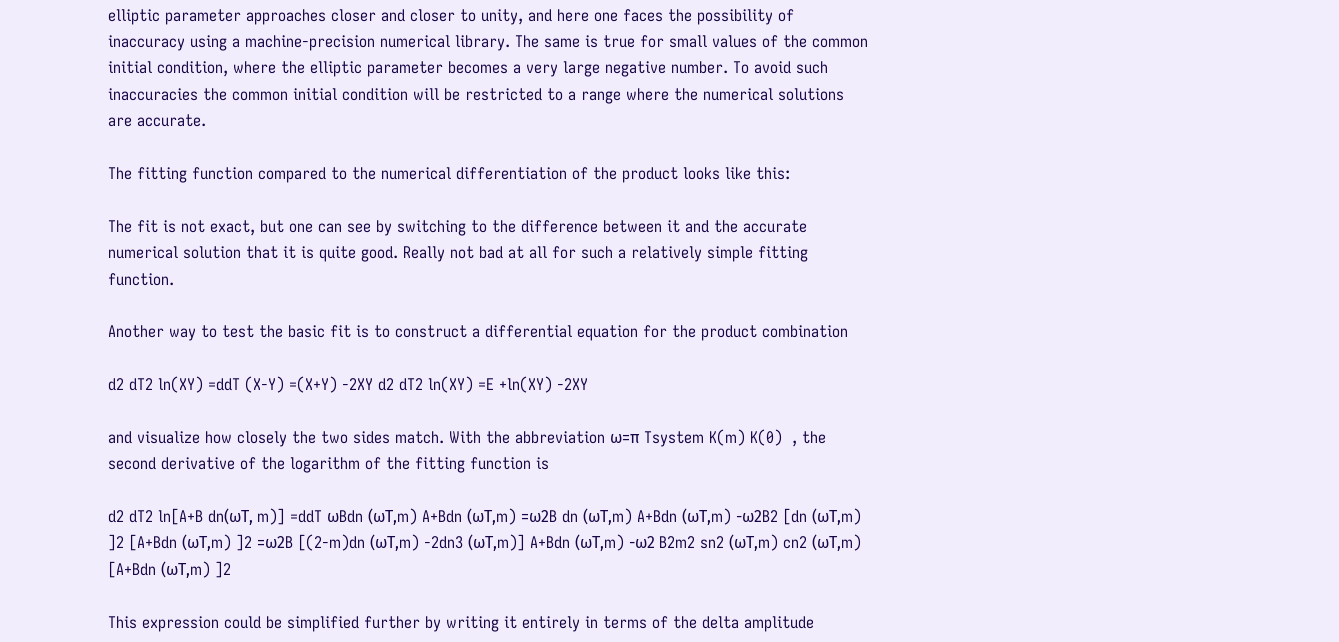elliptic parameter approaches closer and closer to unity, and here one faces the possibility of inaccuracy using a machine-precision numerical library. The same is true for small values of the common initial condition, where the elliptic parameter becomes a very large negative number. To avoid such inaccuracies the common initial condition will be restricted to a range where the numerical solutions are accurate.

The fitting function compared to the numerical differentiation of the product looks like this:

The fit is not exact, but one can see by switching to the difference between it and the accurate numerical solution that it is quite good. Really not bad at all for such a relatively simple fitting function.

Another way to test the basic fit is to construct a differential equation for the product combination

d2 dT2 ln(XY) =ddT (X-Y) =(X+Y) -2XY d2 dT2 ln(XY) =E +ln(XY) -2XY

and visualize how closely the two sides match. With the abbreviation ω=π Tsystem K(m) K(0)  , the second derivative of the logarithm of the fitting function is

d2 dT2 ln[A+B dn(ωT, m)] =ddT ωBdn (ωT,m) A+Bdn (ωT,m) =ω2B dn (ωT,m) A+Bdn (ωT,m) -ω2B2 [dn (ωT,m) ]2 [A+Bdn (ωT,m) ]2 =ω2B [(2-m)dn (ωT,m) -2dn3 (ωT,m)] A+Bdn (ωT,m) -ω2 B2m2 sn2 (ωT,m) cn2 (ωT,m) [A+Bdn (ωT,m) ]2

This expression could be simplified further by writing it entirely in terms of the delta amplitude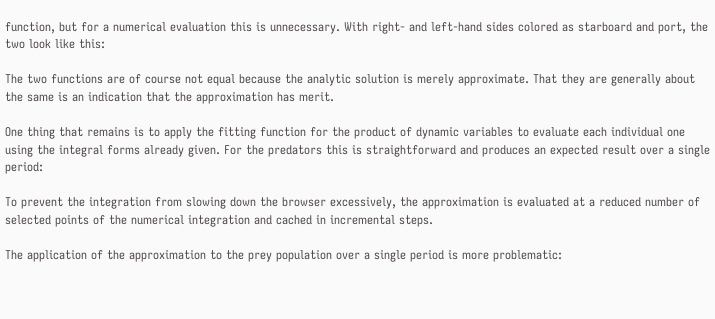function, but for a numerical evaluation this is unnecessary. With right- and left-hand sides colored as starboard and port, the two look like this:

The two functions are of course not equal because the analytic solution is merely approximate. That they are generally about the same is an indication that the approximation has merit.

One thing that remains is to apply the fitting function for the product of dynamic variables to evaluate each individual one using the integral forms already given. For the predators this is straightforward and produces an expected result over a single period:

To prevent the integration from slowing down the browser excessively, the approximation is evaluated at a reduced number of selected points of the numerical integration and cached in incremental steps.

The application of the approximation to the prey population over a single period is more problematic: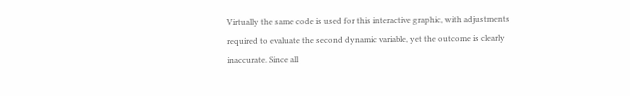Virtually the same code is used for this interactive graphic, with adjustments required to evaluate the second dynamic variable, yet the outcome is clearly inaccurate. Since all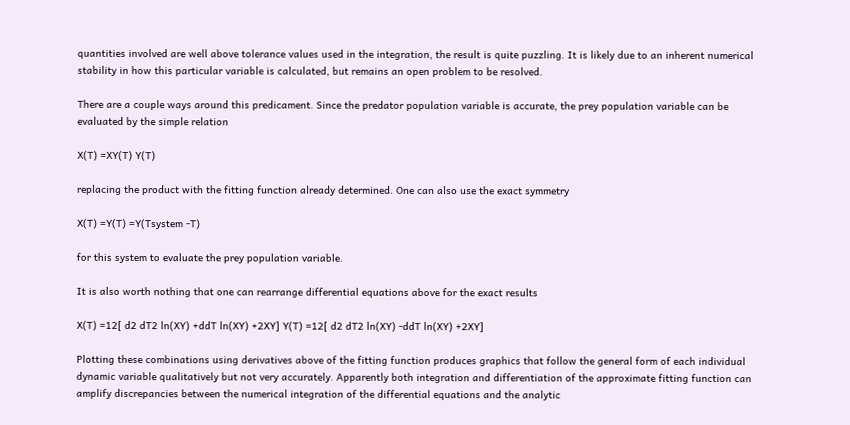quantities involved are well above tolerance values used in the integration, the result is quite puzzling. It is likely due to an inherent numerical stability in how this particular variable is calculated, but remains an open problem to be resolved.

There are a couple ways around this predicament. Since the predator population variable is accurate, the prey population variable can be evaluated by the simple relation

X(T) =XY(T) Y(T)

replacing the product with the fitting function already determined. One can also use the exact symmetry

X(T) =Y(T) =Y(Tsystem -T)

for this system to evaluate the prey population variable.

It is also worth nothing that one can rearrange differential equations above for the exact results

X(T) =12[ d2 dT2 ln(XY) +ddT ln(XY) +2XY] Y(T) =12[ d2 dT2 ln(XY) -ddT ln(XY) +2XY]

Plotting these combinations using derivatives above of the fitting function produces graphics that follow the general form of each individual dynamic variable qualitatively but not very accurately. Apparently both integration and differentiation of the approximate fitting function can amplify discrepancies between the numerical integration of the differential equations and the analytic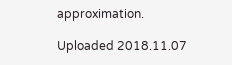approximation.

Uploaded 2018.11.07